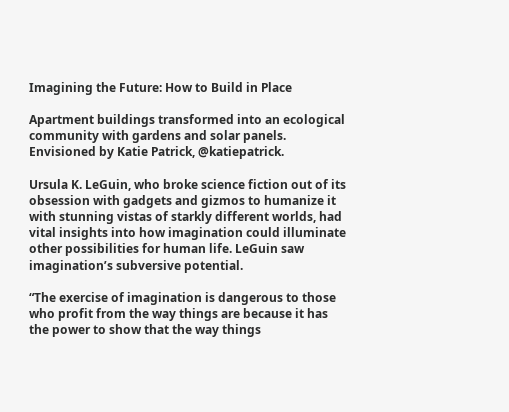Imagining the Future: How to Build in Place

Apartment buildings transformed into an ecological community with gardens and solar panels. Envisioned by Katie Patrick, @katiepatrick.

Ursula K. LeGuin, who broke science fiction out of its obsession with gadgets and gizmos to humanize it with stunning vistas of starkly different worlds, had vital insights into how imagination could illuminate other possibilities for human life. LeGuin saw imagination’s subversive potential.

“The exercise of imagination is dangerous to those who profit from the way things are because it has the power to show that the way things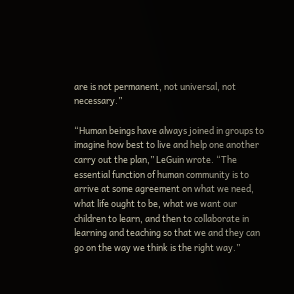are is not permanent, not universal, not necessary.”

“Human beings have always joined in groups to imagine how best to live and help one another carry out the plan,” LeGuin wrote. “The essential function of human community is to arrive at some agreement on what we need, what life ought to be, what we want our children to learn, and then to collaborate in learning and teaching so that we and they can go on the way we think is the right way.”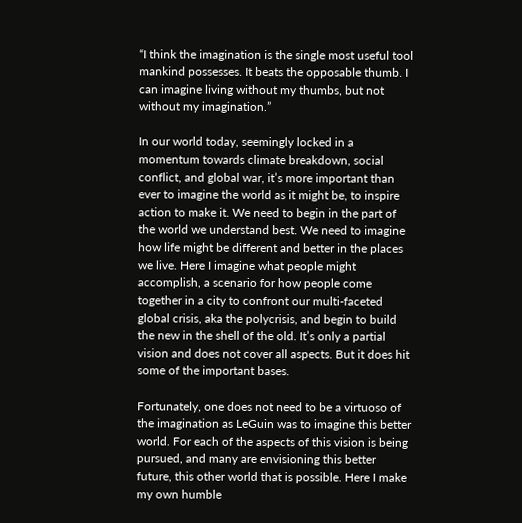“I think the imagination is the single most useful tool mankind possesses. It beats the opposable thumb. I can imagine living without my thumbs, but not without my imagination.”

In our world today, seemingly locked in a momentum towards climate breakdown, social conflict, and global war, it’s more important than ever to imagine the world as it might be, to inspire action to make it. We need to begin in the part of the world we understand best. We need to imagine how life might be different and better in the places we live. Here I imagine what people might accomplish, a scenario for how people come together in a city to confront our multi-faceted global crisis, aka the polycrisis, and begin to build the new in the shell of the old. It’s only a partial vision and does not cover all aspects. But it does hit some of the important bases.

Fortunately, one does not need to be a virtuoso of the imagination as LeGuin was to imagine this better world. For each of the aspects of this vision is being pursued, and many are envisioning this better future, this other world that is possible. Here I make my own humble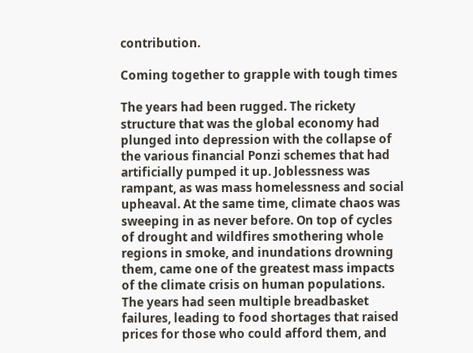contribution.

Coming together to grapple with tough times

The years had been rugged. The rickety structure that was the global economy had plunged into depression with the collapse of the various financial Ponzi schemes that had artificially pumped it up. Joblessness was rampant, as was mass homelessness and social upheaval. At the same time, climate chaos was sweeping in as never before. On top of cycles of drought and wildfires smothering whole regions in smoke, and inundations drowning them, came one of the greatest mass impacts of the climate crisis on human populations. The years had seen multiple breadbasket failures, leading to food shortages that raised prices for those who could afford them, and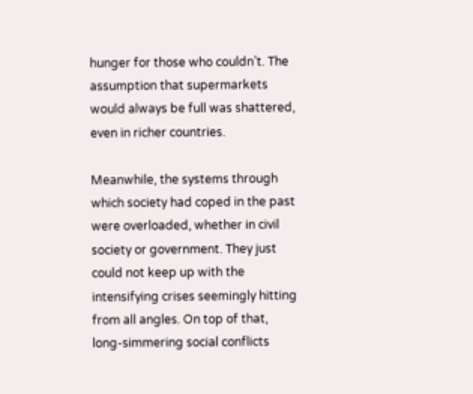hunger for those who couldn’t. The assumption that supermarkets would always be full was shattered, even in richer countries.

Meanwhile, the systems through which society had coped in the past were overloaded, whether in civil society or government. They just could not keep up with the intensifying crises seemingly hitting from all angles. On top of that, long-simmering social conflicts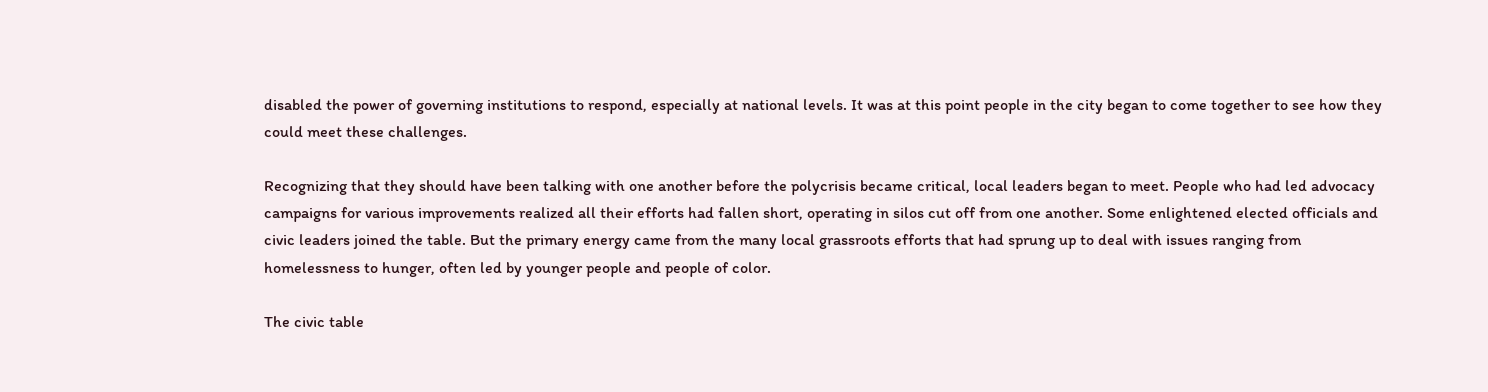disabled the power of governing institutions to respond, especially at national levels. It was at this point people in the city began to come together to see how they could meet these challenges.

Recognizing that they should have been talking with one another before the polycrisis became critical, local leaders began to meet. People who had led advocacy campaigns for various improvements realized all their efforts had fallen short, operating in silos cut off from one another. Some enlightened elected officials and civic leaders joined the table. But the primary energy came from the many local grassroots efforts that had sprung up to deal with issues ranging from homelessness to hunger, often led by younger people and people of color.

The civic table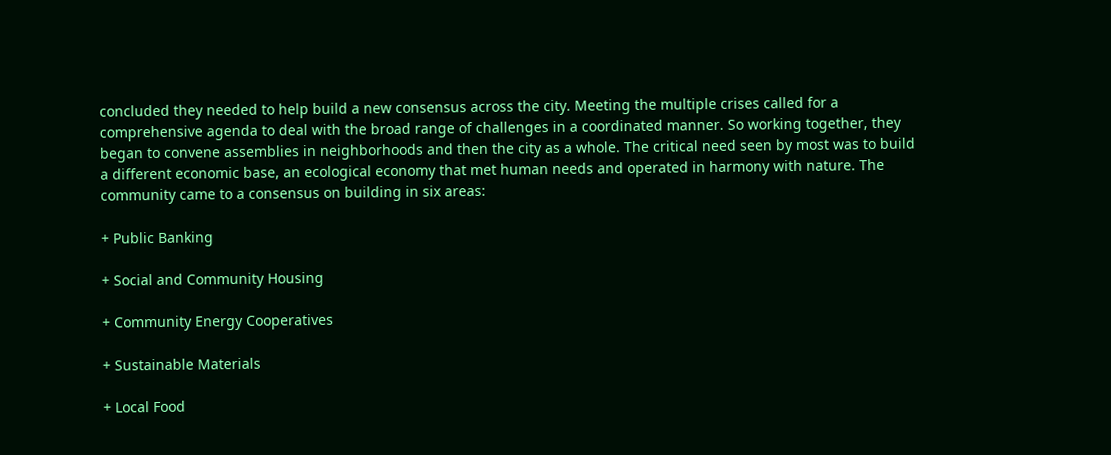concluded they needed to help build a new consensus across the city. Meeting the multiple crises called for a comprehensive agenda to deal with the broad range of challenges in a coordinated manner. So working together, they began to convene assemblies in neighborhoods and then the city as a whole. The critical need seen by most was to build a different economic base, an ecological economy that met human needs and operated in harmony with nature. The community came to a consensus on building in six areas:

+ Public Banking

+ Social and Community Housing

+ Community Energy Cooperatives

+ Sustainable Materials

+ Local Food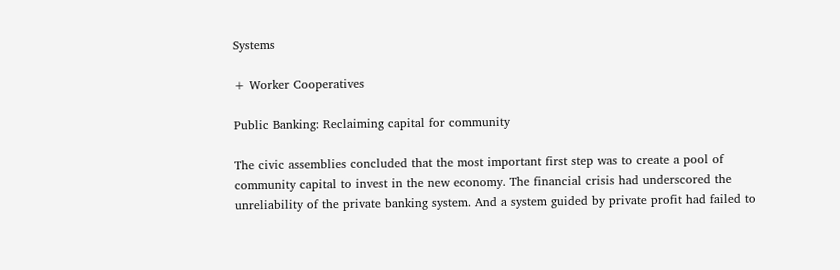Systems

+ Worker Cooperatives

Public Banking: Reclaiming capital for community

The civic assemblies concluded that the most important first step was to create a pool of community capital to invest in the new economy. The financial crisis had underscored the unreliability of the private banking system. And a system guided by private profit had failed to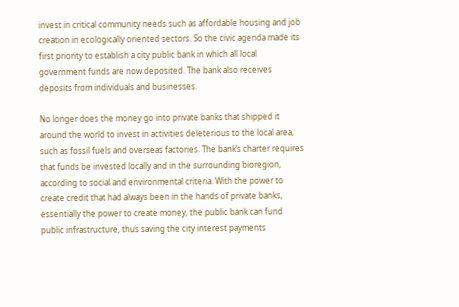invest in critical community needs such as affordable housing and job creation in ecologically oriented sectors. So the civic agenda made its first priority to establish a city public bank in which all local government funds are now deposited. The bank also receives deposits from individuals and businesses.

No longer does the money go into private banks that shipped it around the world to invest in activities deleterious to the local area, such as fossil fuels and overseas factories. The bank’s charter requires that funds be invested locally and in the surrounding bioregion, according to social and environmental criteria. With the power to create credit that had always been in the hands of private banks, essentially the power to create money, the public bank can fund public infrastructure, thus saving the city interest payments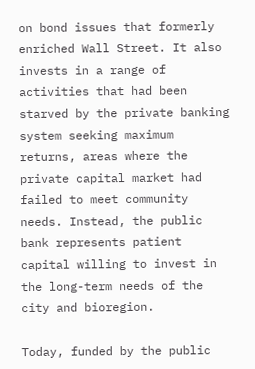on bond issues that formerly enriched Wall Street. It also invests in a range of activities that had been starved by the private banking system seeking maximum returns, areas where the private capital market had failed to meet community needs. Instead, the public bank represents patient capital willing to invest in the long-term needs of the city and bioregion.

Today, funded by the public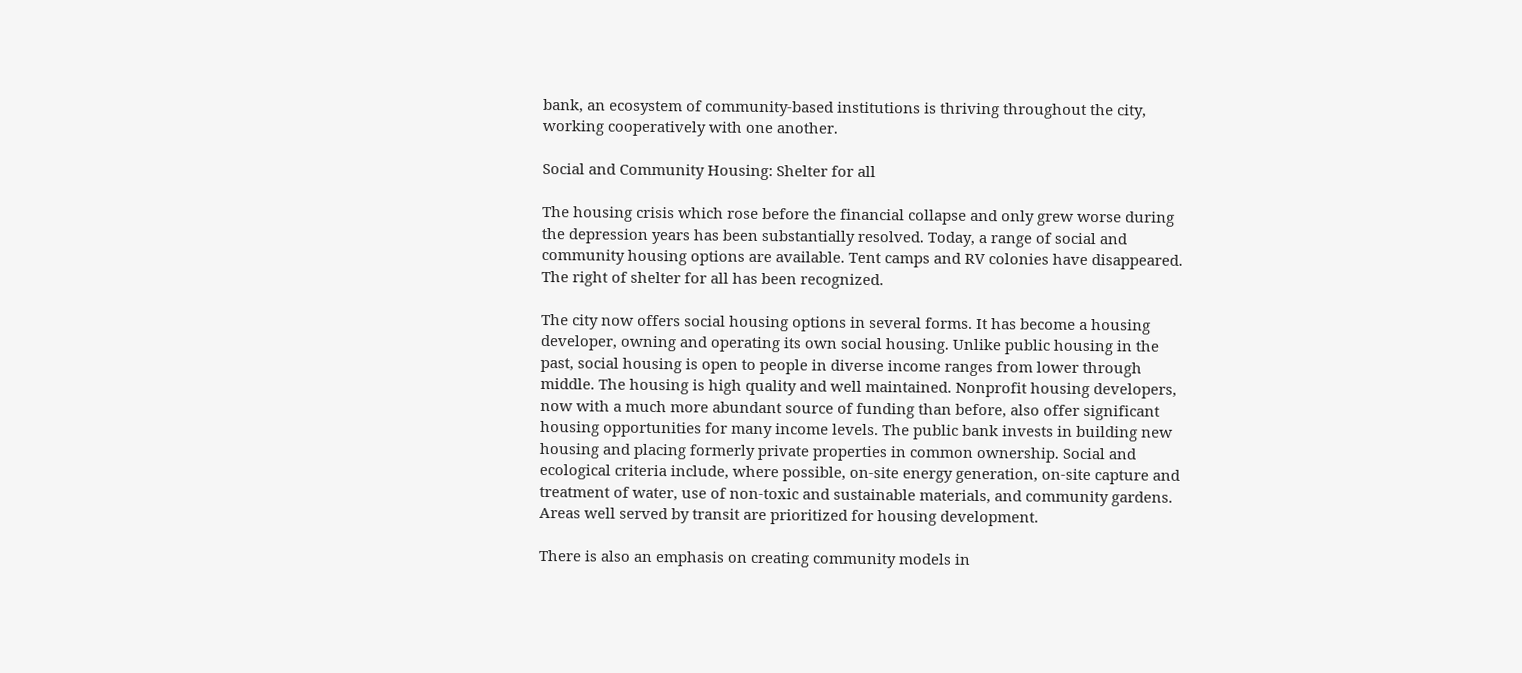bank, an ecosystem of community-based institutions is thriving throughout the city, working cooperatively with one another.

Social and Community Housing: Shelter for all

The housing crisis which rose before the financial collapse and only grew worse during the depression years has been substantially resolved. Today, a range of social and community housing options are available. Tent camps and RV colonies have disappeared. The right of shelter for all has been recognized.

The city now offers social housing options in several forms. It has become a housing developer, owning and operating its own social housing. Unlike public housing in the past, social housing is open to people in diverse income ranges from lower through middle. The housing is high quality and well maintained. Nonprofit housing developers, now with a much more abundant source of funding than before, also offer significant housing opportunities for many income levels. The public bank invests in building new housing and placing formerly private properties in common ownership. Social and ecological criteria include, where possible, on-site energy generation, on-site capture and treatment of water, use of non-toxic and sustainable materials, and community gardens. Areas well served by transit are prioritized for housing development.

There is also an emphasis on creating community models in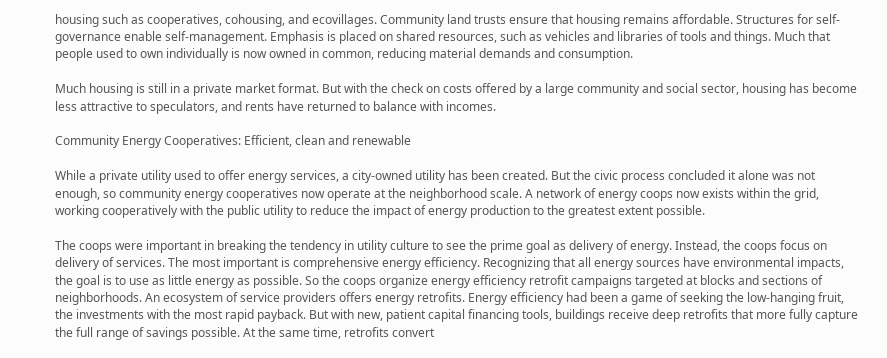housing such as cooperatives, cohousing, and ecovillages. Community land trusts ensure that housing remains affordable. Structures for self-governance enable self-management. Emphasis is placed on shared resources, such as vehicles and libraries of tools and things. Much that people used to own individually is now owned in common, reducing material demands and consumption.

Much housing is still in a private market format. But with the check on costs offered by a large community and social sector, housing has become less attractive to speculators, and rents have returned to balance with incomes.

Community Energy Cooperatives: Efficient, clean and renewable

While a private utility used to offer energy services, a city-owned utility has been created. But the civic process concluded it alone was not enough, so community energy cooperatives now operate at the neighborhood scale. A network of energy coops now exists within the grid, working cooperatively with the public utility to reduce the impact of energy production to the greatest extent possible.

The coops were important in breaking the tendency in utility culture to see the prime goal as delivery of energy. Instead, the coops focus on delivery of services. The most important is comprehensive energy efficiency. Recognizing that all energy sources have environmental impacts, the goal is to use as little energy as possible. So the coops organize energy efficiency retrofit campaigns targeted at blocks and sections of neighborhoods. An ecosystem of service providers offers energy retrofits. Energy efficiency had been a game of seeking the low-hanging fruit, the investments with the most rapid payback. But with new, patient capital financing tools, buildings receive deep retrofits that more fully capture the full range of savings possible. At the same time, retrofits convert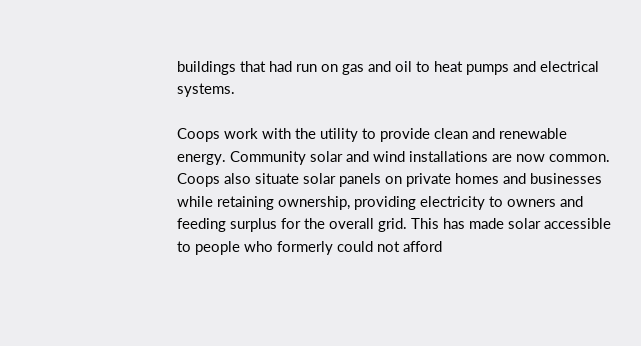buildings that had run on gas and oil to heat pumps and electrical systems.

Coops work with the utility to provide clean and renewable energy. Community solar and wind installations are now common. Coops also situate solar panels on private homes and businesses while retaining ownership, providing electricity to owners and feeding surplus for the overall grid. This has made solar accessible to people who formerly could not afford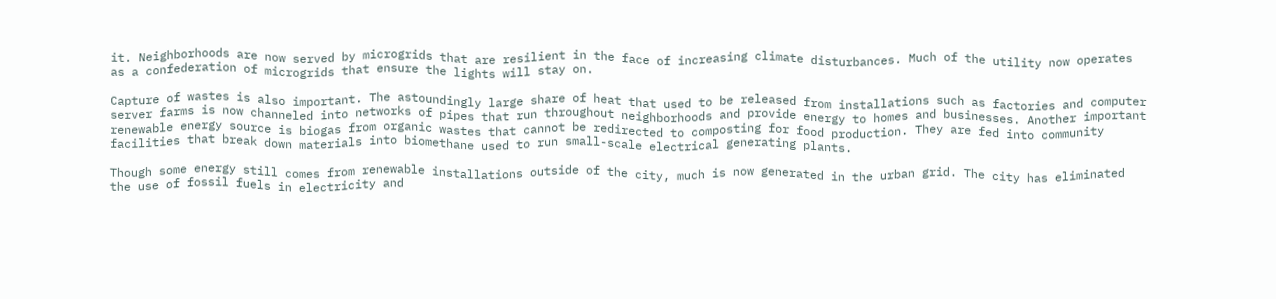it. Neighborhoods are now served by microgrids that are resilient in the face of increasing climate disturbances. Much of the utility now operates as a confederation of microgrids that ensure the lights will stay on.

Capture of wastes is also important. The astoundingly large share of heat that used to be released from installations such as factories and computer server farms is now channeled into networks of pipes that run throughout neighborhoods and provide energy to homes and businesses. Another important renewable energy source is biogas from organic wastes that cannot be redirected to composting for food production. They are fed into community facilities that break down materials into biomethane used to run small-scale electrical generating plants.

Though some energy still comes from renewable installations outside of the city, much is now generated in the urban grid. The city has eliminated the use of fossil fuels in electricity and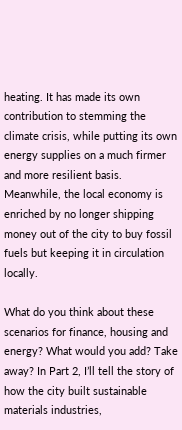heating. It has made its own contribution to stemming the climate crisis, while putting its own energy supplies on a much firmer and more resilient basis. Meanwhile, the local economy is enriched by no longer shipping money out of the city to buy fossil fuels but keeping it in circulation locally.

What do you think about these scenarios for finance, housing and energy? What would you add? Take away? In Part 2, I’ll tell the story of how the city built sustainable materials industries,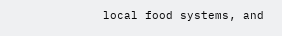local food systems, and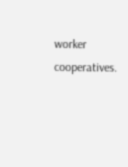worker cooperatives.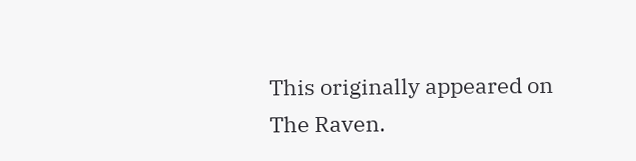This originally appeared on The Raven.